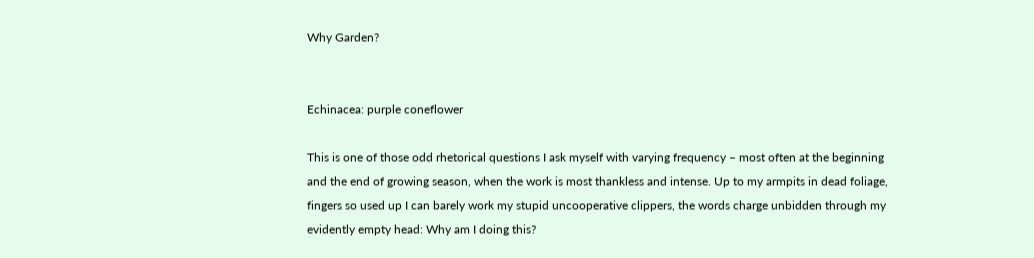Why Garden?


Echinacea: purple coneflower

This is one of those odd rhetorical questions I ask myself with varying frequency – most often at the beginning and the end of growing season, when the work is most thankless and intense. Up to my armpits in dead foliage, fingers so used up I can barely work my stupid uncooperative clippers, the words charge unbidden through my evidently empty head: Why am I doing this?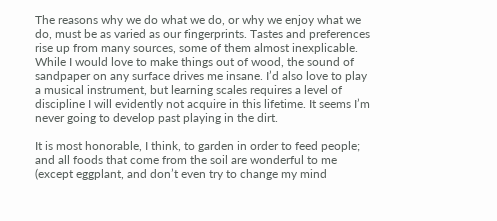The reasons why we do what we do, or why we enjoy what we do, must be as varied as our fingerprints. Tastes and preferences rise up from many sources, some of them almost inexplicable. While I would love to make things out of wood, the sound of sandpaper on any surface drives me insane. I’d also love to play a musical instrument, but learning scales requires a level of discipline I will evidently not acquire in this lifetime. It seems I’m never going to develop past playing in the dirt.

It is most honorable, I think, to garden in order to feed people; and all foods that come from the soil are wonderful to me (except eggplant, and don’t even try to change my mind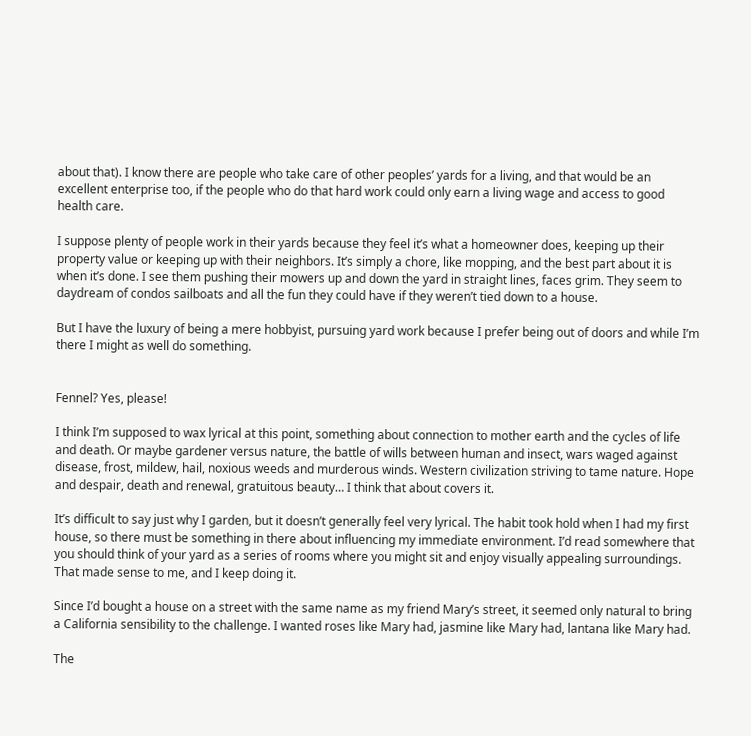about that). I know there are people who take care of other peoples’ yards for a living, and that would be an excellent enterprise too, if the people who do that hard work could only earn a living wage and access to good health care.

I suppose plenty of people work in their yards because they feel it’s what a homeowner does, keeping up their property value or keeping up with their neighbors. It’s simply a chore, like mopping, and the best part about it is when it’s done. I see them pushing their mowers up and down the yard in straight lines, faces grim. They seem to daydream of condos sailboats and all the fun they could have if they weren’t tied down to a house.

But I have the luxury of being a mere hobbyist, pursuing yard work because I prefer being out of doors and while I’m there I might as well do something.


Fennel? Yes, please!

I think I’m supposed to wax lyrical at this point, something about connection to mother earth and the cycles of life and death. Or maybe gardener versus nature, the battle of wills between human and insect, wars waged against disease, frost, mildew, hail, noxious weeds and murderous winds. Western civilization striving to tame nature. Hope and despair, death and renewal, gratuitous beauty… I think that about covers it.

It’s difficult to say just why I garden, but it doesn’t generally feel very lyrical. The habit took hold when I had my first house, so there must be something in there about influencing my immediate environment. I’d read somewhere that you should think of your yard as a series of rooms where you might sit and enjoy visually appealing surroundings. That made sense to me, and I keep doing it.

Since I’d bought a house on a street with the same name as my friend Mary’s street, it seemed only natural to bring a California sensibility to the challenge. I wanted roses like Mary had, jasmine like Mary had, lantana like Mary had.

The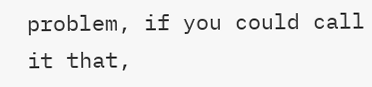problem, if you could call it that,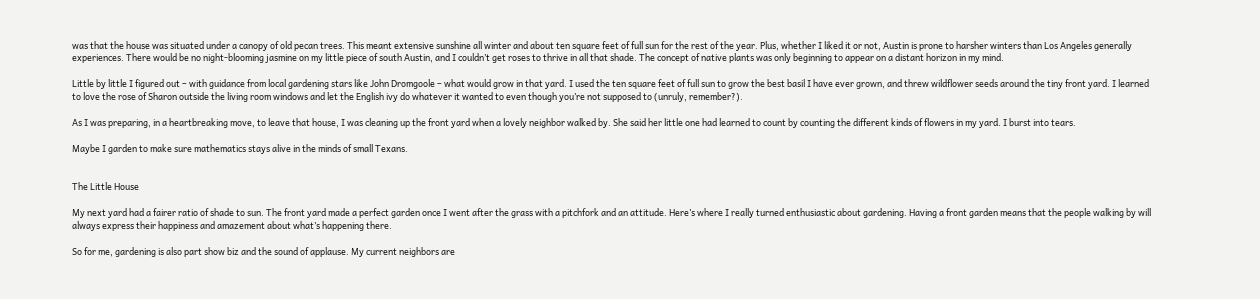was that the house was situated under a canopy of old pecan trees. This meant extensive sunshine all winter and about ten square feet of full sun for the rest of the year. Plus, whether I liked it or not, Austin is prone to harsher winters than Los Angeles generally experiences. There would be no night-blooming jasmine on my little piece of south Austin, and I couldn’t get roses to thrive in all that shade. The concept of native plants was only beginning to appear on a distant horizon in my mind.

Little by little I figured out – with guidance from local gardening stars like John Dromgoole – what would grow in that yard. I used the ten square feet of full sun to grow the best basil I have ever grown, and threw wildflower seeds around the tiny front yard. I learned to love the rose of Sharon outside the living room windows and let the English ivy do whatever it wanted to even though you’re not supposed to (unruly, remember?).

As I was preparing, in a heartbreaking move, to leave that house, I was cleaning up the front yard when a lovely neighbor walked by. She said her little one had learned to count by counting the different kinds of flowers in my yard. I burst into tears.

Maybe I garden to make sure mathematics stays alive in the minds of small Texans.


The Little House

My next yard had a fairer ratio of shade to sun. The front yard made a perfect garden once I went after the grass with a pitchfork and an attitude. Here’s where I really turned enthusiastic about gardening. Having a front garden means that the people walking by will always express their happiness and amazement about what’s happening there.

So for me, gardening is also part show biz and the sound of applause. My current neighbors are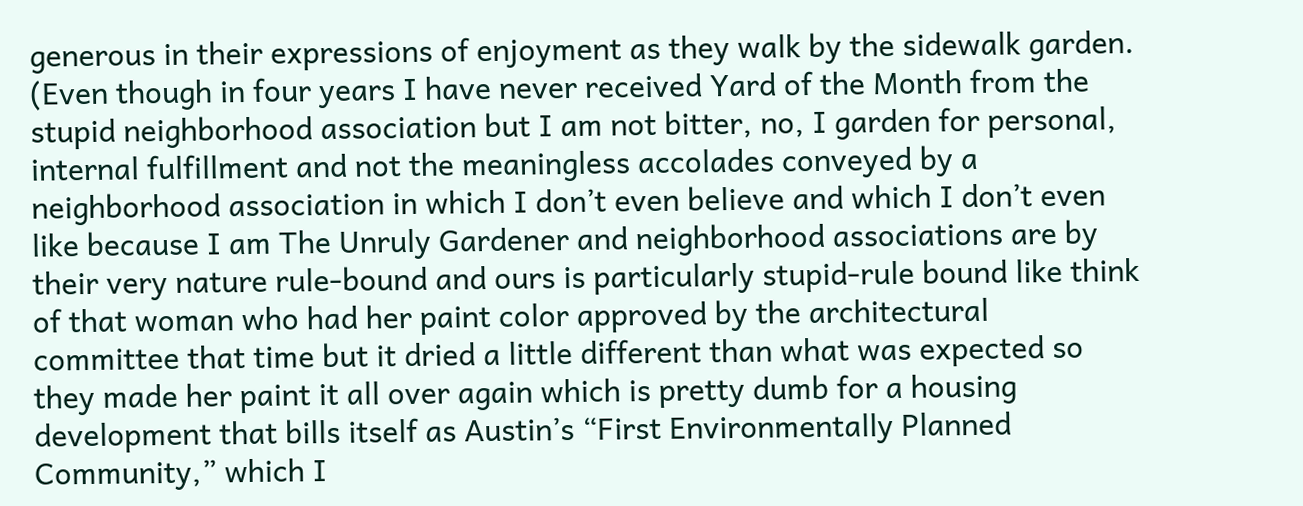generous in their expressions of enjoyment as they walk by the sidewalk garden. (Even though in four years I have never received Yard of the Month from the stupid neighborhood association but I am not bitter, no, I garden for personal, internal fulfillment and not the meaningless accolades conveyed by a neighborhood association in which I don’t even believe and which I don’t even like because I am The Unruly Gardener and neighborhood associations are by their very nature rule-bound and ours is particularly stupid-rule bound like think of that woman who had her paint color approved by the architectural committee that time but it dried a little different than what was expected so they made her paint it all over again which is pretty dumb for a housing development that bills itself as Austin’s “First Environmentally Planned Community,” which I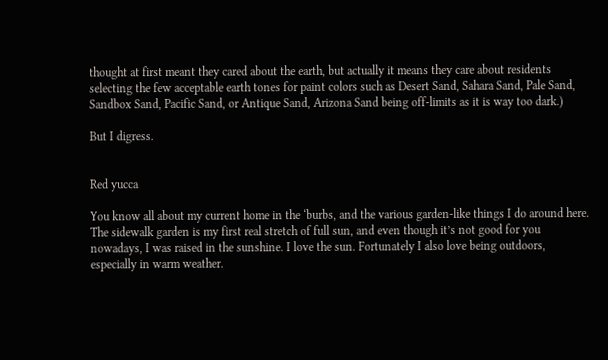thought at first meant they cared about the earth, but actually it means they care about residents selecting the few acceptable earth tones for paint colors such as Desert Sand, Sahara Sand, Pale Sand, Sandbox Sand, Pacific Sand, or Antique Sand, Arizona Sand being off-limits as it is way too dark.)

But I digress.


Red yucca

You know all about my current home in the ‘burbs, and the various garden-like things I do around here. The sidewalk garden is my first real stretch of full sun, and even though it’s not good for you nowadays, I was raised in the sunshine. I love the sun. Fortunately I also love being outdoors, especially in warm weather.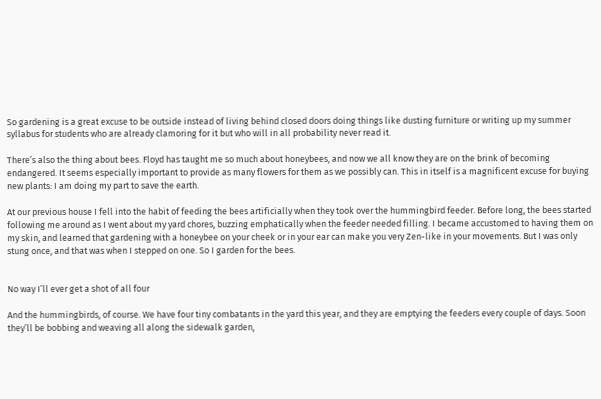So gardening is a great excuse to be outside instead of living behind closed doors doing things like dusting furniture or writing up my summer syllabus for students who are already clamoring for it but who will in all probability never read it.

There’s also the thing about bees. Floyd has taught me so much about honeybees, and now we all know they are on the brink of becoming endangered. It seems especially important to provide as many flowers for them as we possibly can. This in itself is a magnificent excuse for buying new plants: I am doing my part to save the earth.

At our previous house I fell into the habit of feeding the bees artificially when they took over the hummingbird feeder. Before long, the bees started following me around as I went about my yard chores, buzzing emphatically when the feeder needed filling. I became accustomed to having them on my skin, and learned that gardening with a honeybee on your cheek or in your ear can make you very Zen-like in your movements. But I was only stung once, and that was when I stepped on one. So I garden for the bees.


No way I’ll ever get a shot of all four

And the hummingbirds, of course. We have four tiny combatants in the yard this year, and they are emptying the feeders every couple of days. Soon they’ll be bobbing and weaving all along the sidewalk garden,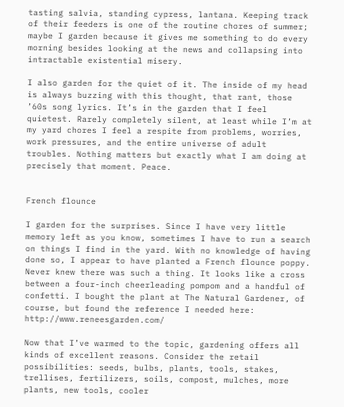tasting salvia, standing cypress, lantana. Keeping track of their feeders is one of the routine chores of summer; maybe I garden because it gives me something to do every morning besides looking at the news and collapsing into intractable existential misery.

I also garden for the quiet of it. The inside of my head is always buzzing with this thought, that rant, those ’60s song lyrics. It’s in the garden that I feel quietest. Rarely completely silent, at least while I’m at my yard chores I feel a respite from problems, worries, work pressures, and the entire universe of adult troubles. Nothing matters but exactly what I am doing at precisely that moment. Peace.


French flounce

I garden for the surprises. Since I have very little memory left as you know, sometimes I have to run a search on things I find in the yard. With no knowledge of having done so, I appear to have planted a French flounce poppy. Never knew there was such a thing. It looks like a cross between a four-inch cheerleading pompom and a handful of confetti. I bought the plant at The Natural Gardener, of course, but found the reference I needed here:  http://www.reneesgarden.com/

Now that I’ve warmed to the topic, gardening offers all kinds of excellent reasons. Consider the retail possibilities: seeds, bulbs, plants, tools, stakes, trellises, fertilizers, soils, compost, mulches, more plants, new tools, cooler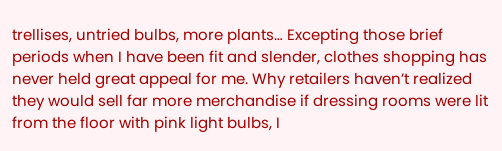trellises, untried bulbs, more plants… Excepting those brief periods when I have been fit and slender, clothes shopping has never held great appeal for me. Why retailers haven’t realized they would sell far more merchandise if dressing rooms were lit from the floor with pink light bulbs, I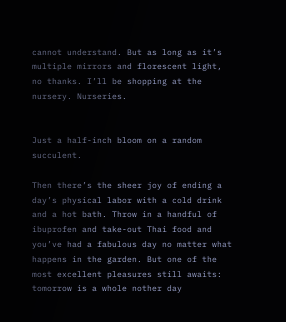cannot understand. But as long as it’s multiple mirrors and florescent light, no thanks. I’ll be shopping at the nursery. Nurseries.


Just a half-inch bloom on a random succulent.

Then there’s the sheer joy of ending a day’s physical labor with a cold drink and a hot bath. Throw in a handful of ibuprofen and take-out Thai food and you’ve had a fabulous day no matter what happens in the garden. But one of the most excellent pleasures still awaits: tomorrow is a whole nother day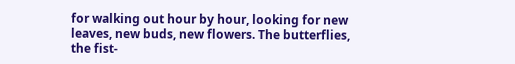for walking out hour by hour, looking for new leaves, new buds, new flowers. The butterflies, the fist-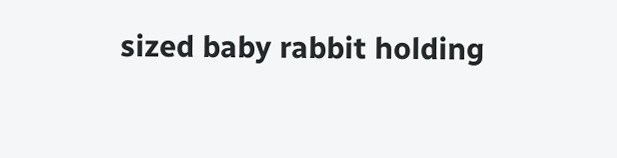sized baby rabbit holding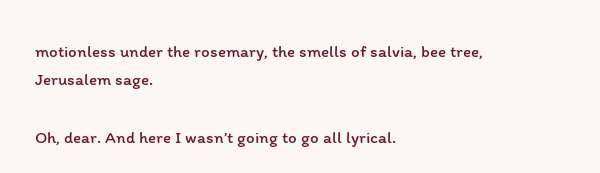motionless under the rosemary, the smells of salvia, bee tree, Jerusalem sage.

Oh, dear. And here I wasn’t going to go all lyrical.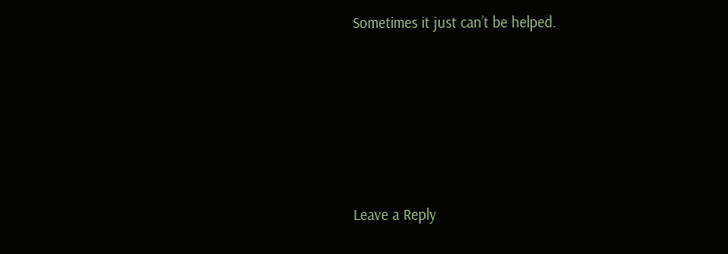Sometimes it just can’t be helped.







Leave a Reply